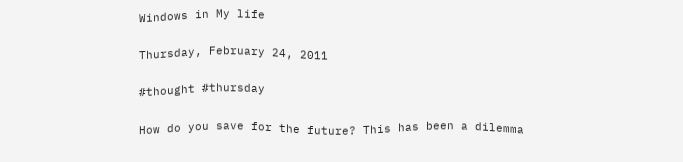Windows in My life

Thursday, February 24, 2011

#thought #thursday

How do you save for the future? This has been a dilemma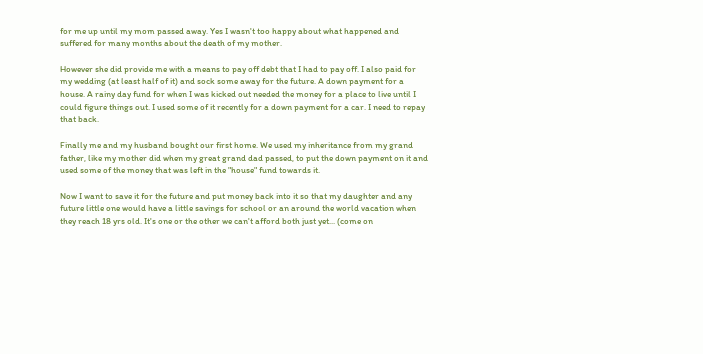for me up until my mom passed away. Yes I wasn't too happy about what happened and suffered for many months about the death of my mother.

However she did provide me with a means to pay off debt that I had to pay off. I also paid for my wedding (at least half of it) and sock some away for the future. A down payment for a house. A rainy day fund for when I was kicked out needed the money for a place to live until I could figure things out. I used some of it recently for a down payment for a car. I need to repay that back.

Finally me and my husband bought our first home. We used my inheritance from my grand father, like my mother did when my great grand dad passed, to put the down payment on it and used some of the money that was left in the "house" fund towards it.

Now I want to save it for the future and put money back into it so that my daughter and any future little one would have a little savings for school or an around the world vacation when they reach 18 yrs old. It's one or the other we can't afford both just yet... (come on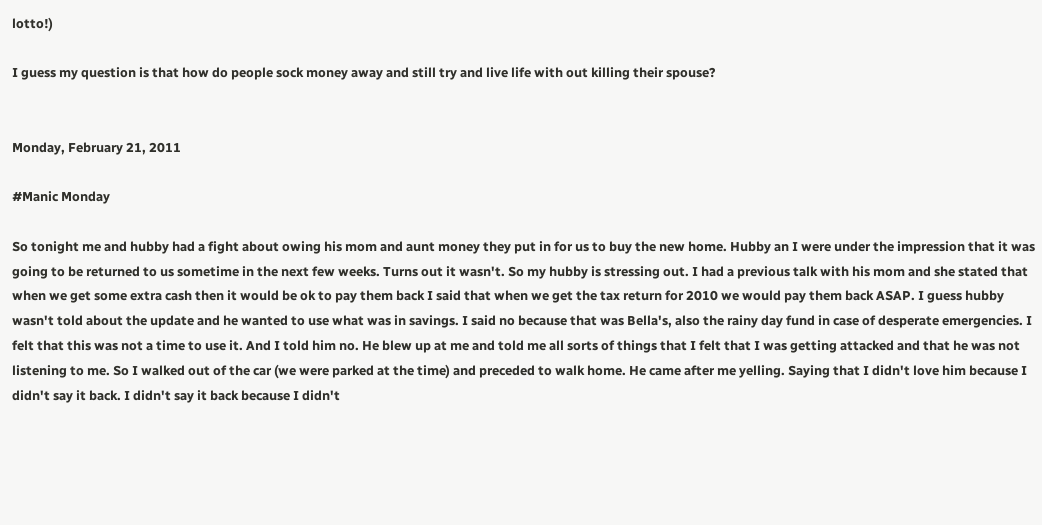lotto!)

I guess my question is that how do people sock money away and still try and live life with out killing their spouse?


Monday, February 21, 2011

#Manic Monday

So tonight me and hubby had a fight about owing his mom and aunt money they put in for us to buy the new home. Hubby an I were under the impression that it was going to be returned to us sometime in the next few weeks. Turns out it wasn't. So my hubby is stressing out. I had a previous talk with his mom and she stated that when we get some extra cash then it would be ok to pay them back I said that when we get the tax return for 2010 we would pay them back ASAP. I guess hubby wasn't told about the update and he wanted to use what was in savings. I said no because that was Bella's, also the rainy day fund in case of desperate emergencies. I felt that this was not a time to use it. And I told him no. He blew up at me and told me all sorts of things that I felt that I was getting attacked and that he was not listening to me. So I walked out of the car (we were parked at the time) and preceded to walk home. He came after me yelling. Saying that I didn't love him because I didn't say it back. I didn't say it back because I didn't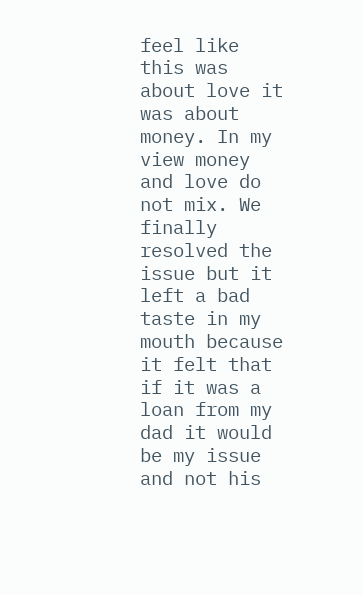feel like this was about love it was about money. In my view money and love do not mix. We finally resolved the issue but it left a bad taste in my mouth because it felt that if it was a loan from my dad it would be my issue and not his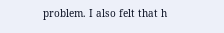problem. I also felt that h